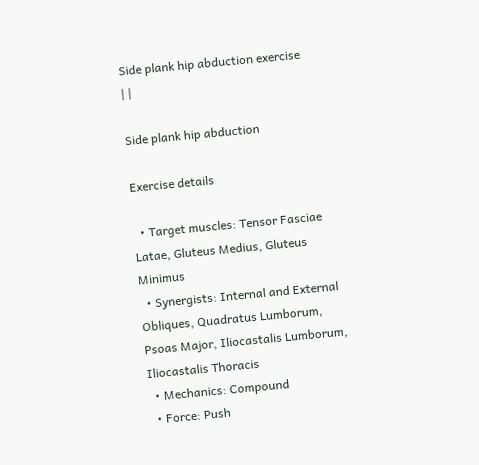Side plank hip abduction exercise
| |

Side plank hip abduction

Exercise details

  • Target muscles: Tensor Fasciae Latae, Gluteus Medius, Gluteus Minimus
  • Synergists: Internal and External Obliques, Quadratus Lumborum, Psoas Major, Iliocastalis Lumborum, Iliocastalis Thoracis
  • Mechanics: Compound
  • Force: Push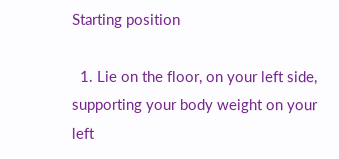Starting position

  1. Lie on the floor, on your left side, supporting your body weight on your left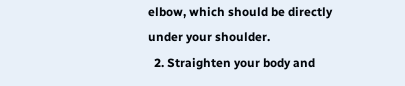elbow, which should be directly under your shoulder.
  2. Straighten your body and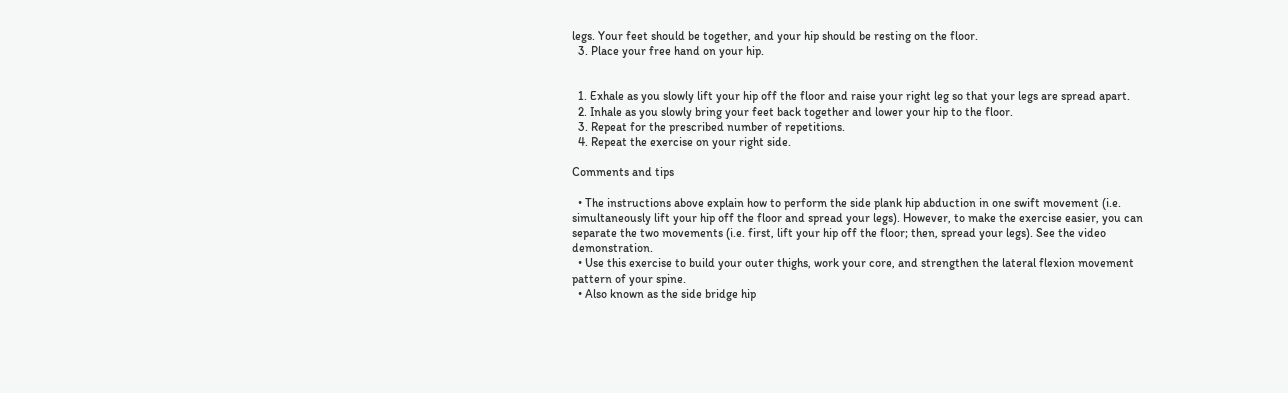legs. Your feet should be together, and your hip should be resting on the floor.
  3. Place your free hand on your hip.


  1. Exhale as you slowly lift your hip off the floor and raise your right leg so that your legs are spread apart.
  2. Inhale as you slowly bring your feet back together and lower your hip to the floor.
  3. Repeat for the prescribed number of repetitions.
  4. Repeat the exercise on your right side.

Comments and tips

  • The instructions above explain how to perform the side plank hip abduction in one swift movement (i.e. simultaneously lift your hip off the floor and spread your legs). However, to make the exercise easier, you can separate the two movements (i.e. first, lift your hip off the floor; then, spread your legs). See the video demonstration.
  • Use this exercise to build your outer thighs, work your core, and strengthen the lateral flexion movement pattern of your spine.
  • Also known as the side bridge hip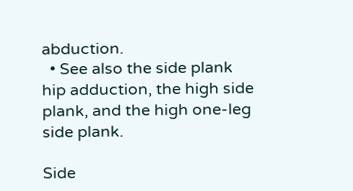abduction.
  • See also the side plank hip adduction, the high side plank, and the high one-leg side plank.

Side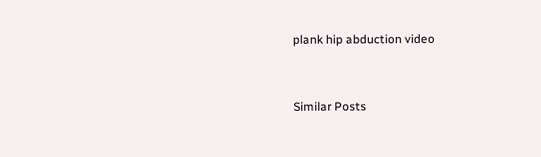plank hip abduction video


Similar Posts